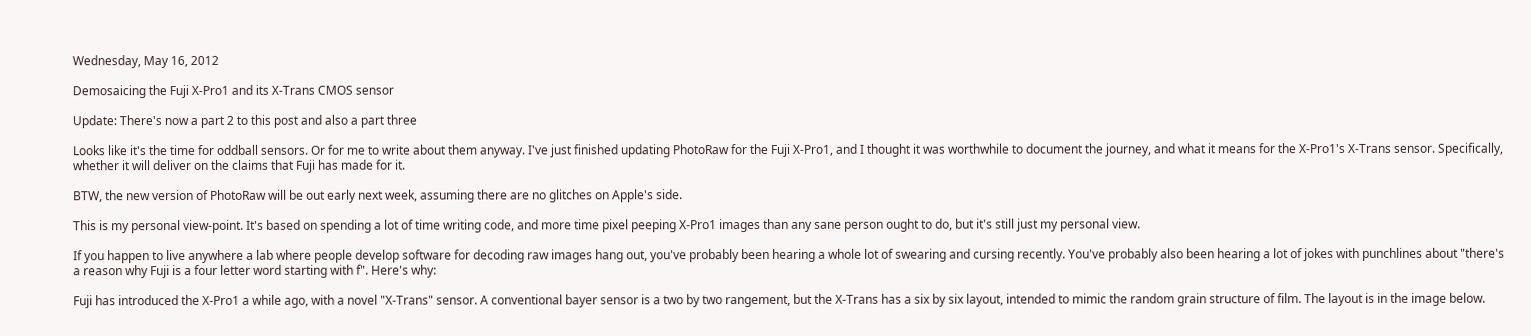Wednesday, May 16, 2012

Demosaicing the Fuji X-Pro1 and its X-Trans CMOS sensor

Update: There's now a part 2 to this post and also a part three

Looks like it's the time for oddball sensors. Or for me to write about them anyway. I've just finished updating PhotoRaw for the Fuji X-Pro1, and I thought it was worthwhile to document the journey, and what it means for the X-Pro1's X-Trans sensor. Specifically, whether it will deliver on the claims that Fuji has made for it.

BTW, the new version of PhotoRaw will be out early next week, assuming there are no glitches on Apple's side.

This is my personal view-point. It's based on spending a lot of time writing code, and more time pixel peeping X-Pro1 images than any sane person ought to do, but it's still just my personal view.

If you happen to live anywhere a lab where people develop software for decoding raw images hang out, you've probably been hearing a whole lot of swearing and cursing recently. You've probably also been hearing a lot of jokes with punchlines about "there's a reason why Fuji is a four letter word starting with f". Here's why:

Fuji has introduced the X-Pro1 a while ago, with a novel "X-Trans" sensor. A conventional bayer sensor is a two by two rangement, but the X-Trans has a six by six layout, intended to mimic the random grain structure of film. The layout is in the image below.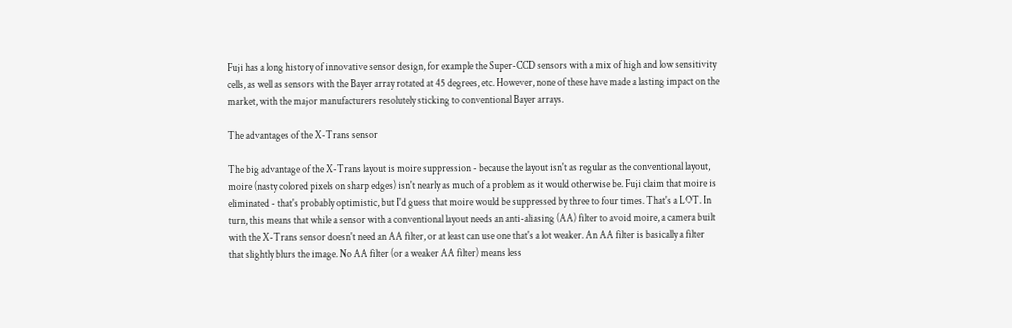Fuji has a long history of innovative sensor design, for example the Super-CCD sensors with a mix of high and low sensitivity cells, as well as sensors with the Bayer array rotated at 45 degrees, etc. However, none of these have made a lasting impact on the market, with the major manufacturers resolutely sticking to conventional Bayer arrays.

The advantages of the X-Trans sensor

The big advantage of the X-Trans layout is moire suppression - because the layout isn't as regular as the conventional layout, moire (nasty colored pixels on sharp edges) isn't nearly as much of a problem as it would otherwise be. Fuji claim that moire is eliminated - that's probably optimistic, but I'd guess that moire would be suppressed by three to four times. That's a LOT. In turn, this means that while a sensor with a conventional layout needs an anti-aliasing (AA) filter to avoid moire, a camera built with the X-Trans sensor doesn't need an AA filter, or at least can use one that's a lot weaker. An AA filter is basically a filter that slightly blurs the image. No AA filter (or a weaker AA filter) means less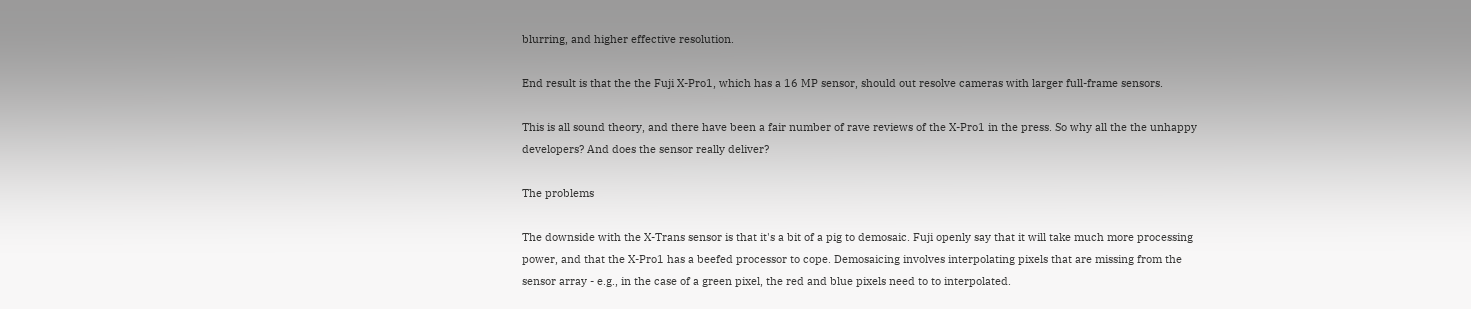blurring, and higher effective resolution.

End result is that the the Fuji X-Pro1, which has a 16 MP sensor, should out resolve cameras with larger full-frame sensors.

This is all sound theory, and there have been a fair number of rave reviews of the X-Pro1 in the press. So why all the the unhappy developers? And does the sensor really deliver?

The problems

The downside with the X-Trans sensor is that it's a bit of a pig to demosaic. Fuji openly say that it will take much more processing power, and that the X-Pro1 has a beefed processor to cope. Demosaicing involves interpolating pixels that are missing from the sensor array - e.g., in the case of a green pixel, the red and blue pixels need to to interpolated.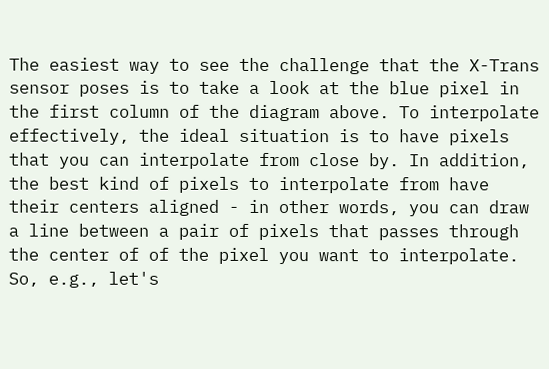The easiest way to see the challenge that the X-Trans sensor poses is to take a look at the blue pixel in the first column of the diagram above. To interpolate effectively, the ideal situation is to have pixels that you can interpolate from close by. In addition, the best kind of pixels to interpolate from have their centers aligned - in other words, you can draw a line between a pair of pixels that passes through the center of of the pixel you want to interpolate. So, e.g., let's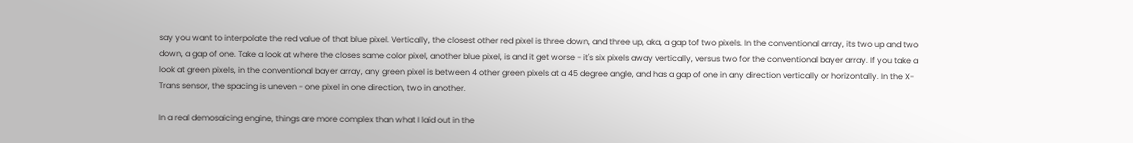say you want to interpolate the red value of that blue pixel. Vertically, the closest other red pixel is three down, and three up, aka, a gap tof two pixels. In the conventional array, its two up and two down, a gap of one. Take a look at where the closes same color pixel, another blue pixel, is and it get worse - it's six pixels away vertically, versus two for the conventional bayer array. If you take a look at green pixels, in the conventional bayer array, any green pixel is between 4 other green pixels at a 45 degree angle, and has a gap of one in any direction vertically or horizontally. In the X-Trans sensor, the spacing is uneven - one pixel in one direction, two in another.

In a real demosaicing engine, things are more complex than what I laid out in the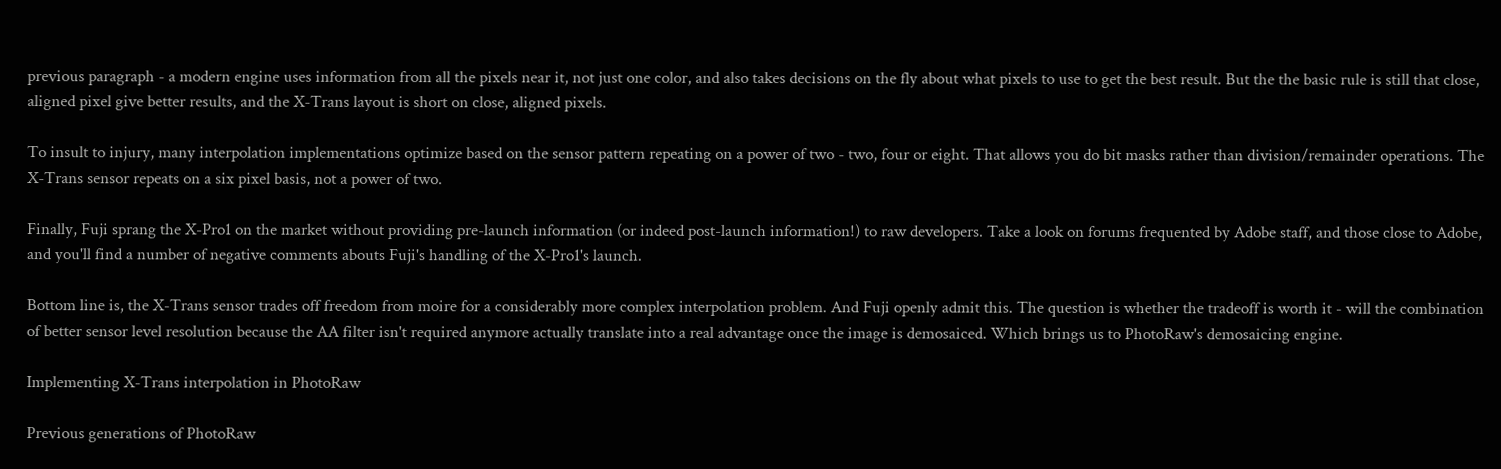previous paragraph - a modern engine uses information from all the pixels near it, not just one color, and also takes decisions on the fly about what pixels to use to get the best result. But the the basic rule is still that close, aligned pixel give better results, and the X-Trans layout is short on close, aligned pixels.

To insult to injury, many interpolation implementations optimize based on the sensor pattern repeating on a power of two - two, four or eight. That allows you do bit masks rather than division/remainder operations. The X-Trans sensor repeats on a six pixel basis, not a power of two.

Finally, Fuji sprang the X-Pro1 on the market without providing pre-launch information (or indeed post-launch information!) to raw developers. Take a look on forums frequented by Adobe staff, and those close to Adobe, and you'll find a number of negative comments abouts Fuji's handling of the X-Pro1's launch.

Bottom line is, the X-Trans sensor trades off freedom from moire for a considerably more complex interpolation problem. And Fuji openly admit this. The question is whether the tradeoff is worth it - will the combination of better sensor level resolution because the AA filter isn't required anymore actually translate into a real advantage once the image is demosaiced. Which brings us to PhotoRaw's demosaicing engine.

Implementing X-Trans interpolation in PhotoRaw

Previous generations of PhotoRaw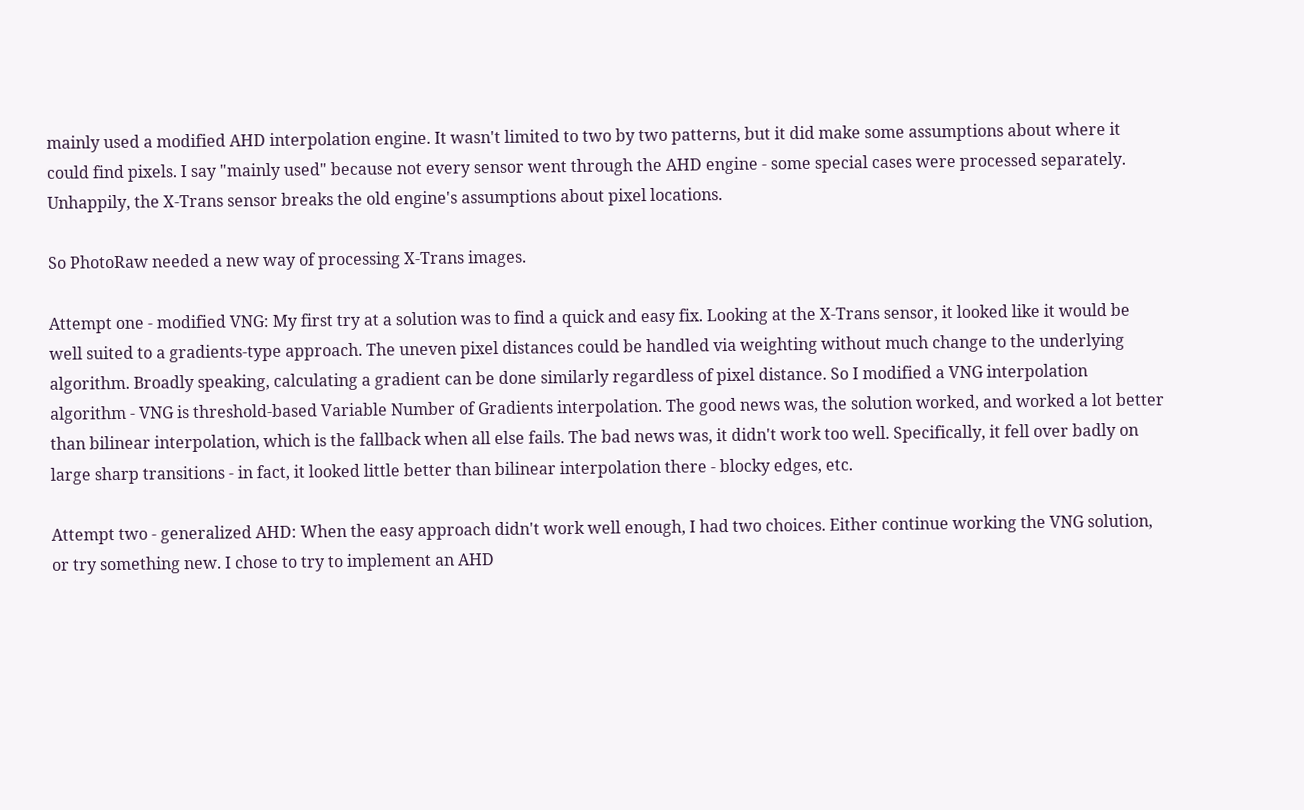mainly used a modified AHD interpolation engine. It wasn't limited to two by two patterns, but it did make some assumptions about where it could find pixels. I say "mainly used" because not every sensor went through the AHD engine - some special cases were processed separately. Unhappily, the X-Trans sensor breaks the old engine's assumptions about pixel locations.

So PhotoRaw needed a new way of processing X-Trans images.

Attempt one - modified VNG: My first try at a solution was to find a quick and easy fix. Looking at the X-Trans sensor, it looked like it would be well suited to a gradients-type approach. The uneven pixel distances could be handled via weighting without much change to the underlying algorithm. Broadly speaking, calculating a gradient can be done similarly regardless of pixel distance. So I modified a VNG interpolation algorithm - VNG is threshold-based Variable Number of Gradients interpolation. The good news was, the solution worked, and worked a lot better than bilinear interpolation, which is the fallback when all else fails. The bad news was, it didn't work too well. Specifically, it fell over badly on large sharp transitions - in fact, it looked little better than bilinear interpolation there - blocky edges, etc.

Attempt two - generalized AHD: When the easy approach didn't work well enough, I had two choices. Either continue working the VNG solution, or try something new. I chose to try to implement an AHD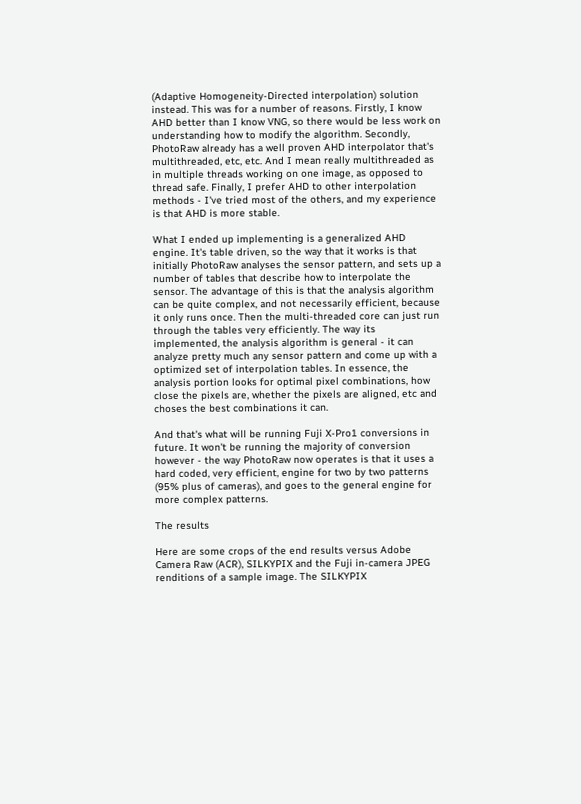(Adaptive Homogeneity-Directed interpolation) solution instead. This was for a number of reasons. Firstly, I know AHD better than I know VNG, so there would be less work on understanding how to modify the algorithm. Secondly, PhotoRaw already has a well proven AHD interpolator that's multithreaded, etc, etc. And I mean really multithreaded as in multiple threads working on one image, as opposed to thread safe. Finally, I prefer AHD to other interpolation methods - I've tried most of the others, and my experience is that AHD is more stable.

What I ended up implementing is a generalized AHD engine. It's table driven, so the way that it works is that initially PhotoRaw analyses the sensor pattern, and sets up a number of tables that describe how to interpolate the sensor. The advantage of this is that the analysis algorithm can be quite complex, and not necessarily efficient, because it only runs once. Then the multi-threaded core can just run through the tables very efficiently. The way its implemented, the analysis algorithm is general - it can analyze pretty much any sensor pattern and come up with a optimized set of interpolation tables. In essence, the analysis portion looks for optimal pixel combinations, how close the pixels are, whether the pixels are aligned, etc and choses the best combinations it can.

And that's what will be running Fuji X-Pro1 conversions in future. It won't be running the majority of conversion however - the way PhotoRaw now operates is that it uses a hard coded, very efficient, engine for two by two patterns (95% plus of cameras), and goes to the general engine for more complex patterns.

The results

Here are some crops of the end results versus Adobe Camera Raw (ACR), SILKYPIX and the Fuji in-camera JPEG renditions of a sample image. The SILKYPIX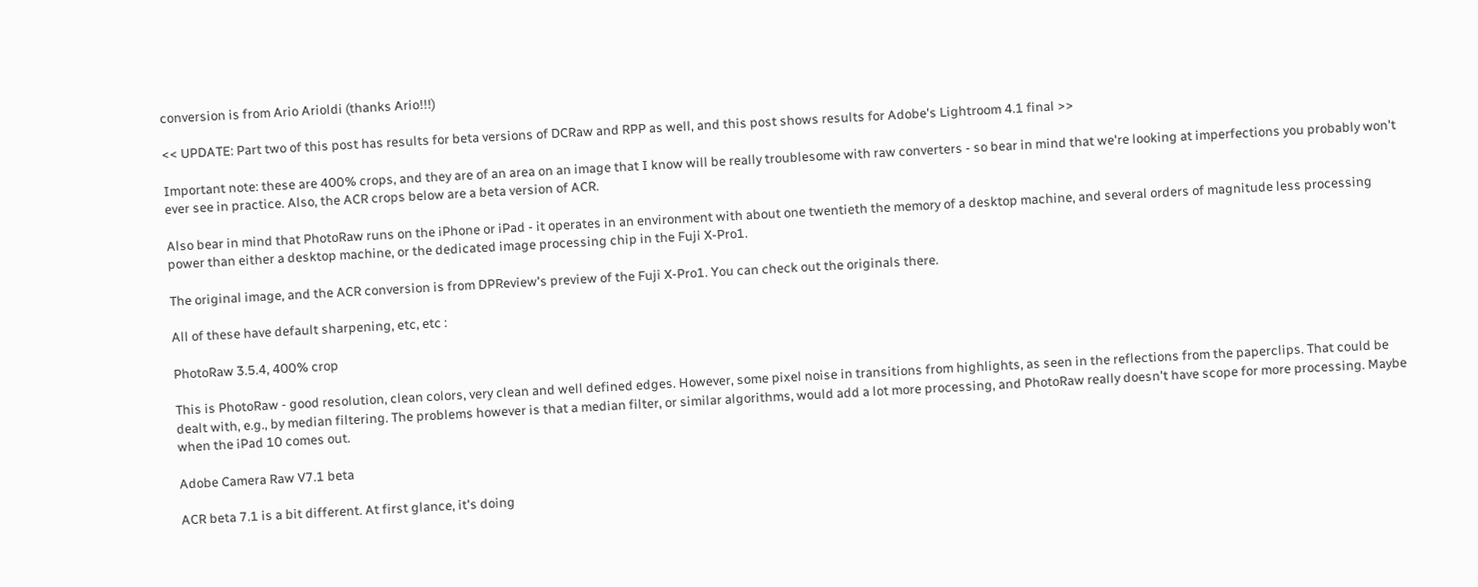conversion is from Ario Arioldi (thanks Ario!!!)

<< UPDATE: Part two of this post has results for beta versions of DCRaw and RPP as well, and this post shows results for Adobe's Lightroom 4.1 final >>

Important note: these are 400% crops, and they are of an area on an image that I know will be really troublesome with raw converters - so bear in mind that we're looking at imperfections you probably won't ever see in practice. Also, the ACR crops below are a beta version of ACR.

Also bear in mind that PhotoRaw runs on the iPhone or iPad - it operates in an environment with about one twentieth the memory of a desktop machine, and several orders of magnitude less processing power than either a desktop machine, or the dedicated image processing chip in the Fuji X-Pro1.

The original image, and the ACR conversion is from DPReview's preview of the Fuji X-Pro1. You can check out the originals there.

All of these have default sharpening, etc, etc :

PhotoRaw 3.5.4, 400% crop

This is PhotoRaw - good resolution, clean colors, very clean and well defined edges. However, some pixel noise in transitions from highlights, as seen in the reflections from the paperclips. That could be dealt with, e.g., by median filtering. The problems however is that a median filter, or similar algorithms, would add a lot more processing, and PhotoRaw really doesn't have scope for more processing. Maybe when the iPad 10 comes out.

Adobe Camera Raw V7.1 beta

ACR beta 7.1 is a bit different. At first glance, it's doing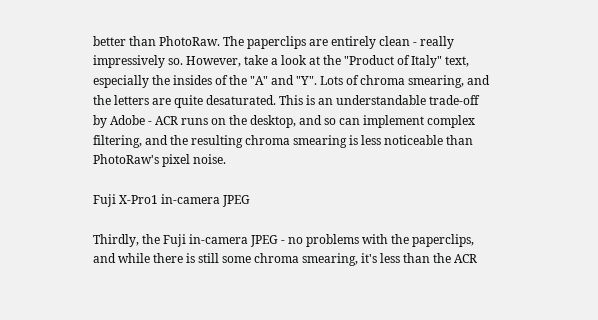better than PhotoRaw. The paperclips are entirely clean - really impressively so. However, take a look at the "Product of Italy" text, especially the insides of the "A" and "Y". Lots of chroma smearing, and the letters are quite desaturated. This is an understandable trade-off by Adobe - ACR runs on the desktop, and so can implement complex filtering, and the resulting chroma smearing is less noticeable than PhotoRaw's pixel noise.

Fuji X-Pro1 in-camera JPEG

Thirdly, the Fuji in-camera JPEG - no problems with the paperclips, and while there is still some chroma smearing, it's less than the ACR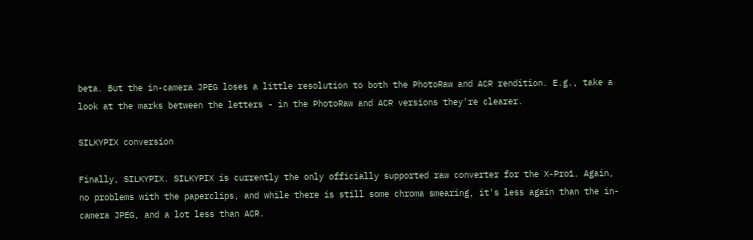beta. But the in-camera JPEG loses a little resolution to both the PhotoRaw and ACR rendition. E.g., take a look at the marks between the letters - in the PhotoRaw and ACR versions they're clearer.

SILKYPIX conversion

Finally, SILKYPIX. SILKYPIX is currently the only officially supported raw converter for the X-Pro1. Again, no problems with the paperclips, and while there is still some chroma smearing, it's less again than the in-camera JPEG, and a lot less than ACR.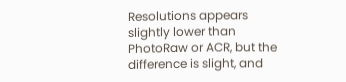Resolutions appears slightly lower than PhotoRaw or ACR, but the difference is slight, and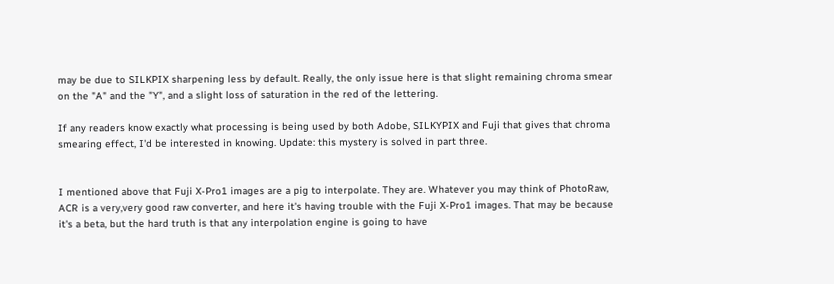may be due to SILKPIX sharpening less by default. Really, the only issue here is that slight remaining chroma smear on the "A" and the "Y", and a slight loss of saturation in the red of the lettering.

If any readers know exactly what processing is being used by both Adobe, SILKYPIX and Fuji that gives that chroma smearing effect, I'd be interested in knowing. Update: this mystery is solved in part three.


I mentioned above that Fuji X-Pro1 images are a pig to interpolate. They are. Whatever you may think of PhotoRaw, ACR is a very,very good raw converter, and here it's having trouble with the Fuji X-Pro1 images. That may be because it's a beta, but the hard truth is that any interpolation engine is going to have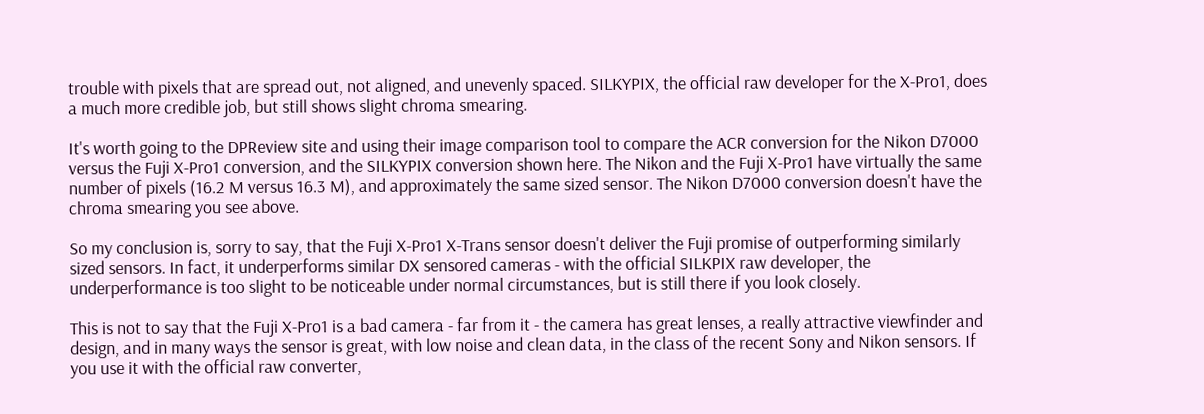trouble with pixels that are spread out, not aligned, and unevenly spaced. SILKYPIX, the official raw developer for the X-Pro1, does a much more credible job, but still shows slight chroma smearing.

It's worth going to the DPReview site and using their image comparison tool to compare the ACR conversion for the Nikon D7000 versus the Fuji X-Pro1 conversion, and the SILKYPIX conversion shown here. The Nikon and the Fuji X-Pro1 have virtually the same number of pixels (16.2 M versus 16.3 M), and approximately the same sized sensor. The Nikon D7000 conversion doesn't have the chroma smearing you see above.

So my conclusion is, sorry to say, that the Fuji X-Pro1 X-Trans sensor doesn't deliver the Fuji promise of outperforming similarly sized sensors. In fact, it underperforms similar DX sensored cameras - with the official SILKPIX raw developer, the underperformance is too slight to be noticeable under normal circumstances, but is still there if you look closely.

This is not to say that the Fuji X-Pro1 is a bad camera - far from it - the camera has great lenses, a really attractive viewfinder and design, and in many ways the sensor is great, with low noise and clean data, in the class of the recent Sony and Nikon sensors. If you use it with the official raw converter,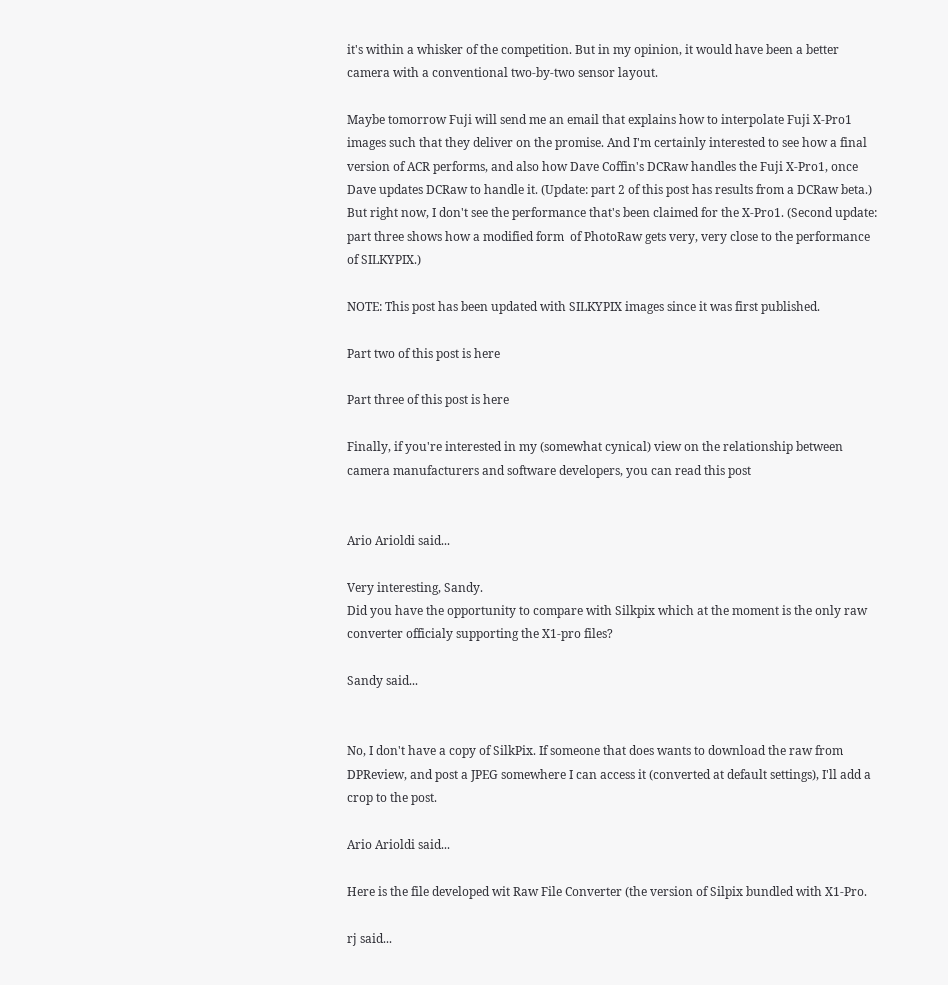it's within a whisker of the competition. But in my opinion, it would have been a better camera with a conventional two-by-two sensor layout.

Maybe tomorrow Fuji will send me an email that explains how to interpolate Fuji X-Pro1 images such that they deliver on the promise. And I'm certainly interested to see how a final version of ACR performs, and also how Dave Coffin's DCRaw handles the Fuji X-Pro1, once Dave updates DCRaw to handle it. (Update: part 2 of this post has results from a DCRaw beta.) But right now, I don't see the performance that's been claimed for the X-Pro1. (Second update: part three shows how a modified form  of PhotoRaw gets very, very close to the performance of SILKYPIX.)

NOTE: This post has been updated with SILKYPIX images since it was first published.

Part two of this post is here

Part three of this post is here

Finally, if you're interested in my (somewhat cynical) view on the relationship between camera manufacturers and software developers, you can read this post


Ario Arioldi said...

Very interesting, Sandy.
Did you have the opportunity to compare with Silkpix which at the moment is the only raw converter officialy supporting the X1-pro files?

Sandy said...


No, I don't have a copy of SilkPix. If someone that does wants to download the raw from DPReview, and post a JPEG somewhere I can access it (converted at default settings), I'll add a crop to the post.

Ario Arioldi said...

Here is the file developed wit Raw File Converter (the version of Silpix bundled with X1-Pro.

rj said...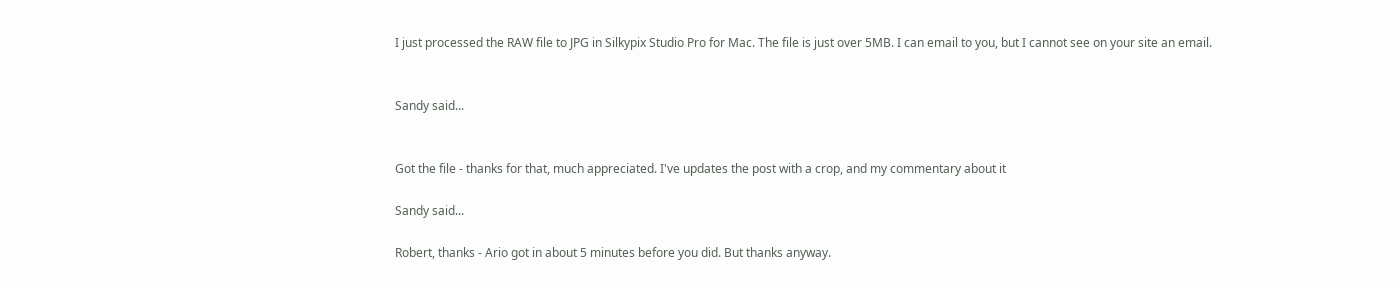I just processed the RAW file to JPG in Silkypix Studio Pro for Mac. The file is just over 5MB. I can email to you, but I cannot see on your site an email.


Sandy said...


Got the file - thanks for that, much appreciated. I've updates the post with a crop, and my commentary about it

Sandy said...

Robert, thanks - Ario got in about 5 minutes before you did. But thanks anyway.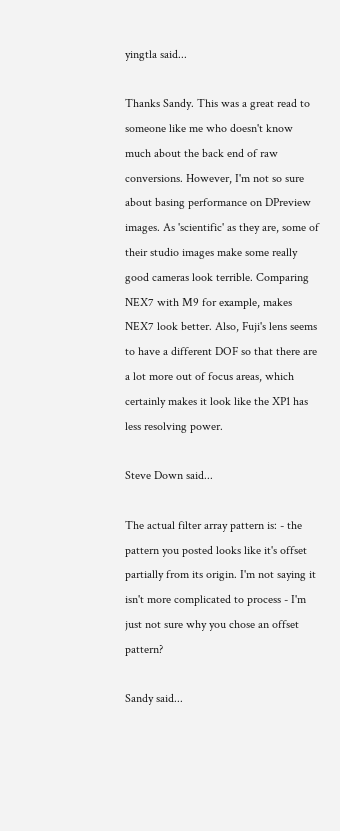yingtla said...

Thanks Sandy. This was a great read to someone like me who doesn't know much about the back end of raw conversions. However, I'm not so sure about basing performance on DPreview images. As 'scientific' as they are, some of their studio images make some really good cameras look terrible. Comparing NEX7 with M9 for example, makes NEX7 look better. Also, Fuji's lens seems to have a different DOF so that there are a lot more out of focus areas, which certainly makes it look like the XP1 has less resolving power.

Steve Down said...

The actual filter array pattern is: - the pattern you posted looks like it's offset partially from its origin. I'm not saying it isn't more complicated to process - I'm just not sure why you chose an offset pattern?

Sandy said...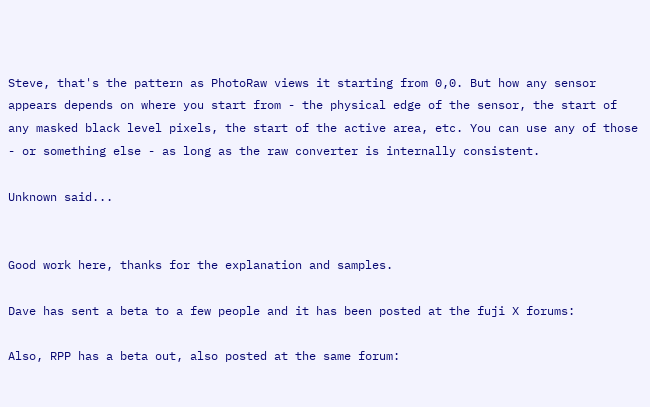Steve, that's the pattern as PhotoRaw views it starting from 0,0. But how any sensor appears depends on where you start from - the physical edge of the sensor, the start of any masked black level pixels, the start of the active area, etc. You can use any of those - or something else - as long as the raw converter is internally consistent.

Unknown said...


Good work here, thanks for the explanation and samples.

Dave has sent a beta to a few people and it has been posted at the fuji X forums:

Also, RPP has a beta out, also posted at the same forum: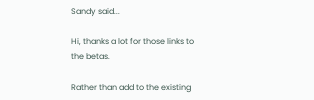Sandy said...

Hi, thanks a lot for those links to the betas.

Rather than add to the existing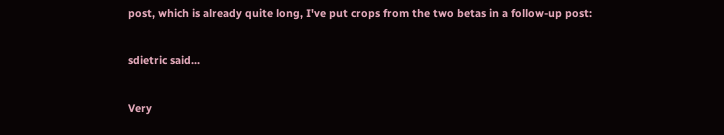post, which is already quite long, I've put crops from the two betas in a follow-up post:

sdietric said...

Very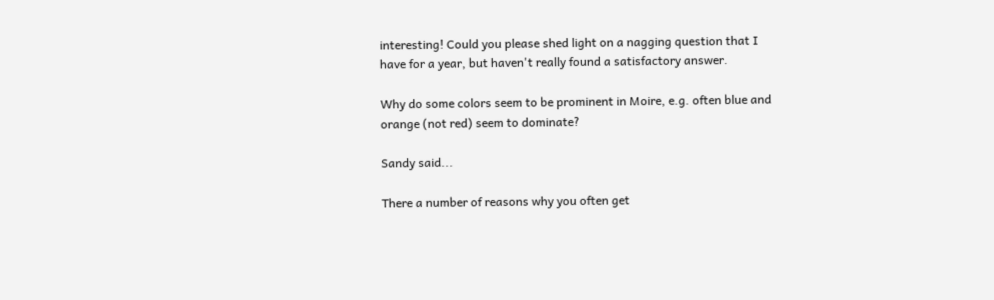interesting! Could you please shed light on a nagging question that I have for a year, but haven't really found a satisfactory answer.

Why do some colors seem to be prominent in Moire, e.g. often blue and orange (not red) seem to dominate?

Sandy said...

There a number of reasons why you often get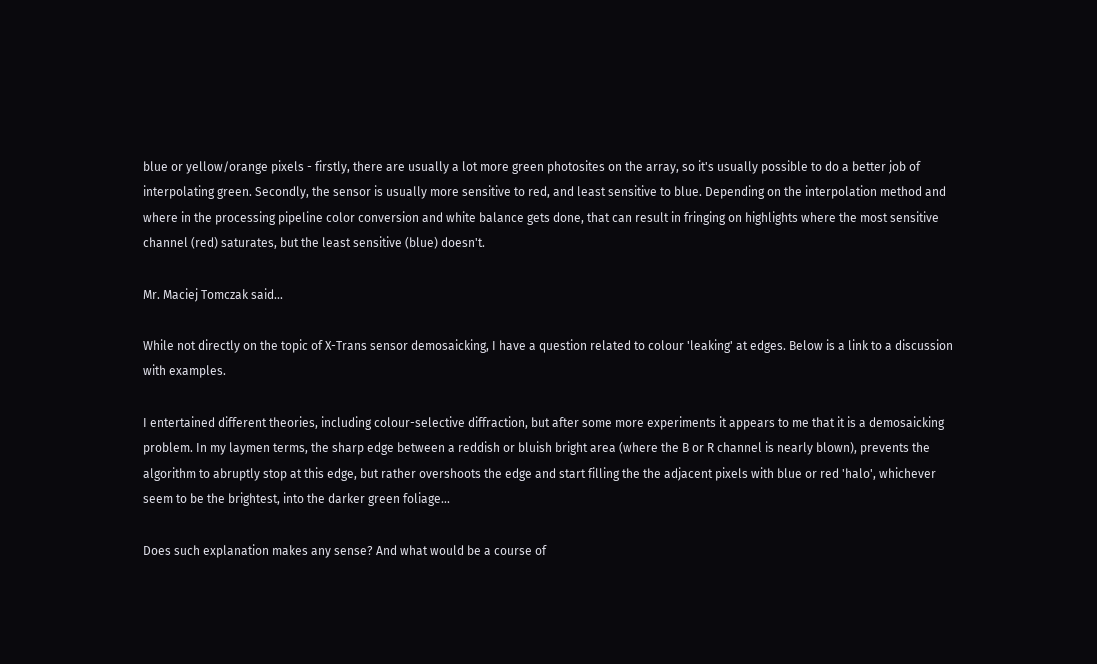blue or yellow/orange pixels - firstly, there are usually a lot more green photosites on the array, so it's usually possible to do a better job of interpolating green. Secondly, the sensor is usually more sensitive to red, and least sensitive to blue. Depending on the interpolation method and where in the processing pipeline color conversion and white balance gets done, that can result in fringing on highlights where the most sensitive channel (red) saturates, but the least sensitive (blue) doesn't.

Mr. Maciej Tomczak said...

While not directly on the topic of X-Trans sensor demosaicking, I have a question related to colour 'leaking' at edges. Below is a link to a discussion with examples.

I entertained different theories, including colour-selective diffraction, but after some more experiments it appears to me that it is a demosaicking problem. In my laymen terms, the sharp edge between a reddish or bluish bright area (where the B or R channel is nearly blown), prevents the algorithm to abruptly stop at this edge, but rather overshoots the edge and start filling the the adjacent pixels with blue or red 'halo', whichever seem to be the brightest, into the darker green foliage...

Does such explanation makes any sense? And what would be a course of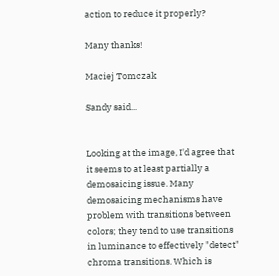action to reduce it properly?

Many thanks!

Maciej Tomczak

Sandy said...


Looking at the image, I'd agree that it seems to at least partially a demosaicing issue. Many demosaicing mechanisms have problem with transitions between colors; they tend to use transitions in luminance to effectively "detect" chroma transitions. Which is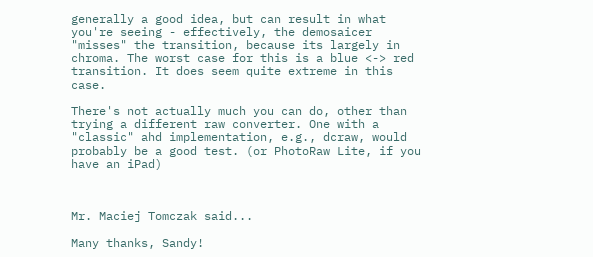generally a good idea, but can result in what you're seeing - effectively, the demosaicer "misses" the transition, because its largely in chroma. The worst case for this is a blue <-> red transition. It does seem quite extreme in this case.

There's not actually much you can do, other than trying a different raw converter. One with a "classic" ahd implementation, e.g., dcraw, would probably be a good test. (or PhotoRaw Lite, if you have an iPad)



Mr. Maciej Tomczak said...

Many thanks, Sandy!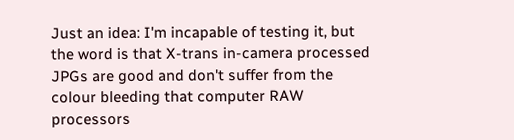Just an idea: I'm incapable of testing it, but the word is that X-trans in-camera processed JPGs are good and don't suffer from the colour bleeding that computer RAW processors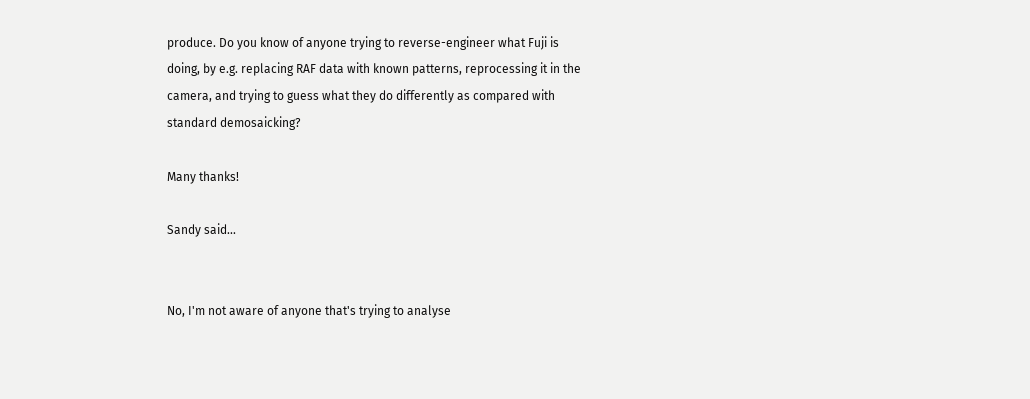produce. Do you know of anyone trying to reverse-engineer what Fuji is doing, by e.g. replacing RAF data with known patterns, reprocessing it in the camera, and trying to guess what they do differently as compared with standard demosaicking?

Many thanks!

Sandy said...


No, I'm not aware of anyone that's trying to analyse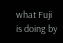what Fuji is doing by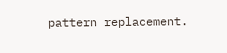pattern replacement.